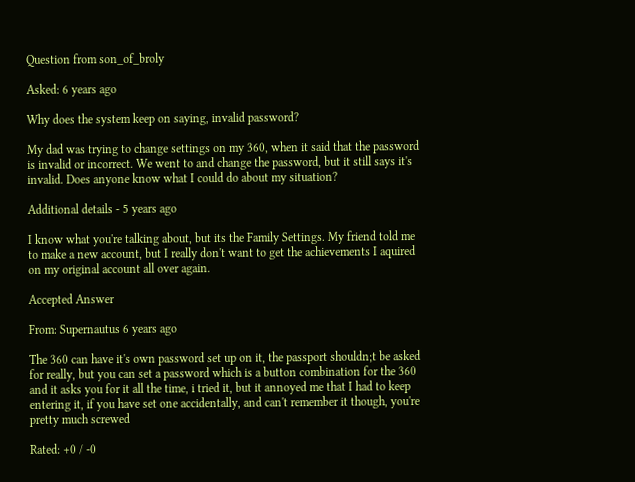Question from son_of_broly

Asked: 6 years ago

Why does the system keep on saying, invalid password?

My dad was trying to change settings on my 360, when it said that the password is invalid or incorrect. We went to and change the password, but it still says it's invalid. Does anyone know what I could do about my situation?

Additional details - 5 years ago

I know what you're talking about, but its the Family Settings. My friend told me to make a new account, but I really don't want to get the achievements I aquired on my original account all over again.

Accepted Answer

From: Supernautus 6 years ago

The 360 can have it's own password set up on it, the passport shouldn;t be asked for really, but you can set a password which is a button combination for the 360 and it asks you for it all the time, i tried it, but it annoyed me that I had to keep entering it, if you have set one accidentally, and can't remember it though, you're pretty much screwed

Rated: +0 / -0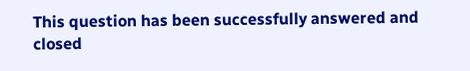This question has been successfully answered and closed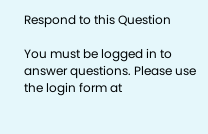Respond to this Question

You must be logged in to answer questions. Please use the login form at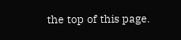the top of this page.